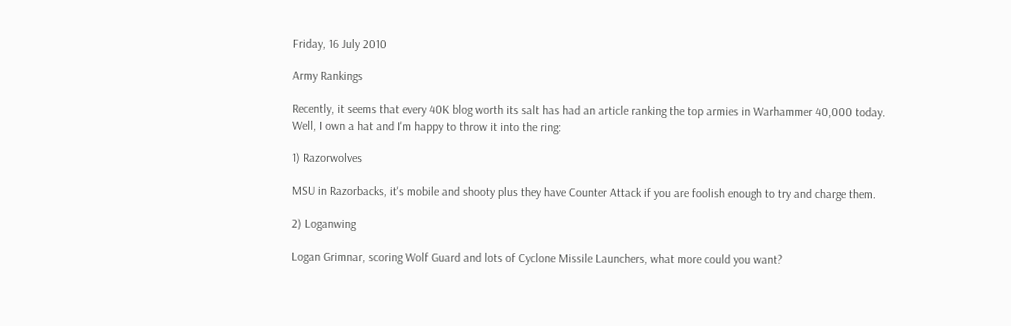Friday, 16 July 2010

Army Rankings

Recently, it seems that every 40K blog worth its salt has had an article ranking the top armies in Warhammer 40,000 today. Well, I own a hat and I'm happy to throw it into the ring:

1) Razorwolves

MSU in Razorbacks, it's mobile and shooty plus they have Counter Attack if you are foolish enough to try and charge them.

2) Loganwing

Logan Grimnar, scoring Wolf Guard and lots of Cyclone Missile Launchers, what more could you want?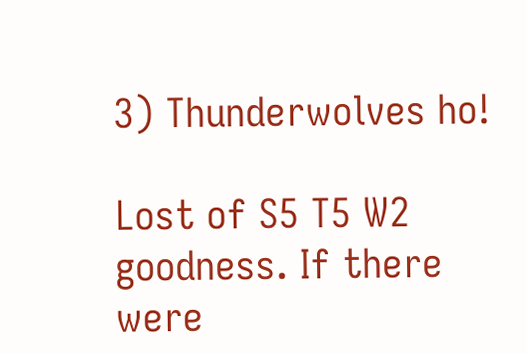3) Thunderwolves ho!

Lost of S5 T5 W2 goodness. If there were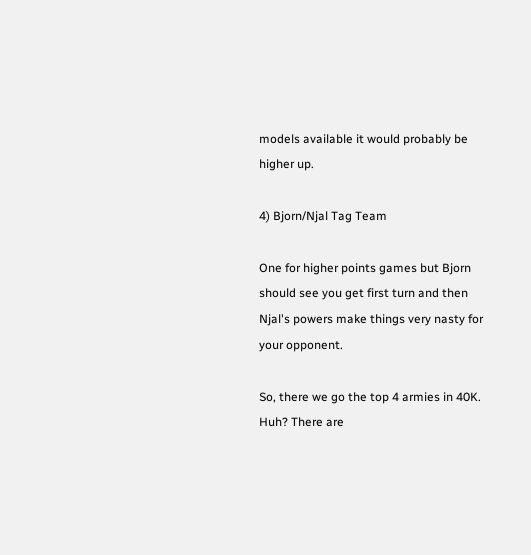models available it would probably be higher up.

4) Bjorn/Njal Tag Team

One for higher points games but Bjorn should see you get first turn and then Njal's powers make things very nasty for your opponent.

So, there we go the top 4 armies in 40K. Huh? There are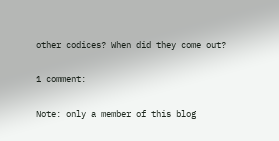other codices? When did they come out?

1 comment:

Note: only a member of this blog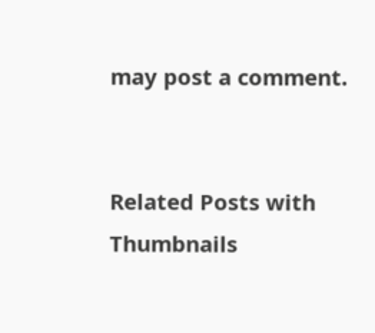may post a comment.


Related Posts with Thumbnails